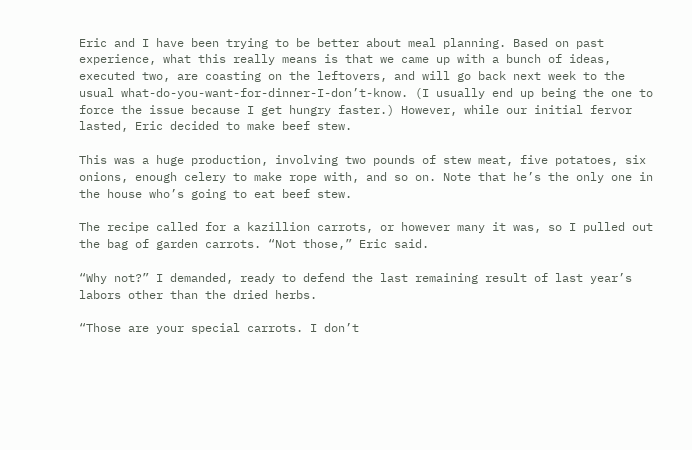Eric and I have been trying to be better about meal planning. Based on past experience, what this really means is that we came up with a bunch of ideas, executed two, are coasting on the leftovers, and will go back next week to the usual what-do-you-want-for-dinner-I-don’t-know. (I usually end up being the one to force the issue because I get hungry faster.) However, while our initial fervor lasted, Eric decided to make beef stew.

This was a huge production, involving two pounds of stew meat, five potatoes, six onions, enough celery to make rope with, and so on. Note that he’s the only one in the house who’s going to eat beef stew.

The recipe called for a kazillion carrots, or however many it was, so I pulled out the bag of garden carrots. “Not those,” Eric said.

“Why not?” I demanded, ready to defend the last remaining result of last year’s labors other than the dried herbs.

“Those are your special carrots. I don’t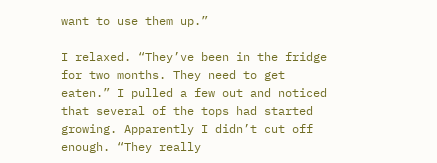want to use them up.”

I relaxed. “They’ve been in the fridge for two months. They need to get eaten.” I pulled a few out and noticed that several of the tops had started growing. Apparently I didn’t cut off enough. “They really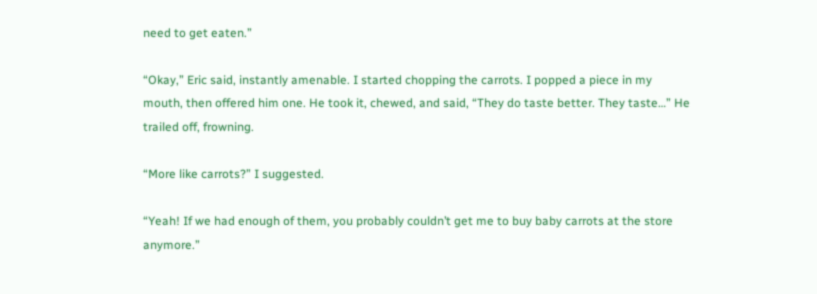need to get eaten.”

“Okay,” Eric said, instantly amenable. I started chopping the carrots. I popped a piece in my mouth, then offered him one. He took it, chewed, and said, “They do taste better. They taste…” He trailed off, frowning.

“More like carrots?” I suggested.

“Yeah! If we had enough of them, you probably couldn’t get me to buy baby carrots at the store anymore.”